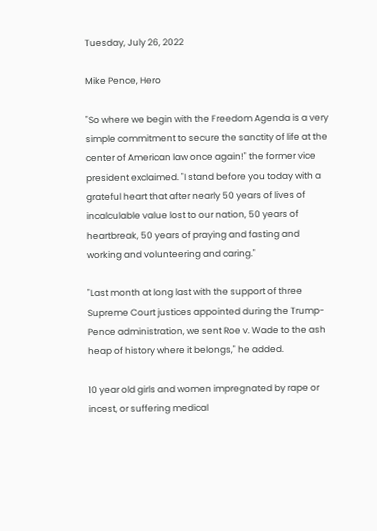Tuesday, July 26, 2022

Mike Pence, Hero

"So where we begin with the Freedom Agenda is a very simple commitment to secure the sanctity of life at the center of American law once again!" the former vice president exclaimed. "I stand before you today with a grateful heart that after nearly 50 years of lives of incalculable value lost to our nation, 50 years of heartbreak, 50 years of praying and fasting and working and volunteering and caring."

"Last month at long last with the support of three Supreme Court justices appointed during the Trump-Pence administration, we sent Roe v. Wade to the ash heap of history where it belongs," he added.

10 year old girls and women impregnated by rape or incest, or suffering medical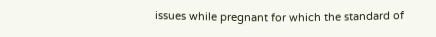issues while pregnant for which the standard of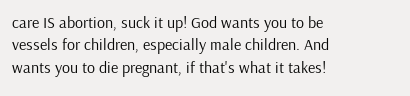care IS abortion, suck it up! God wants you to be vessels for children, especially male children. And wants you to die pregnant, if that's what it takes!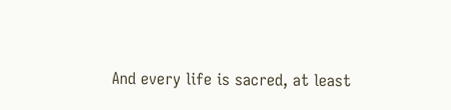And every life is sacred, at least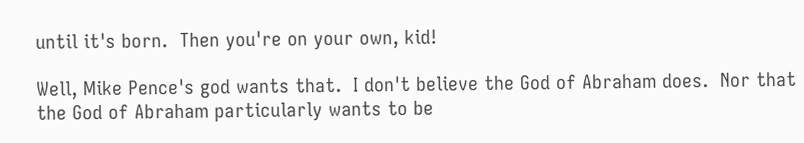until it's born.  Then you're on your own, kid!

Well, Mike Pence's god wants that.  I don't believe the God of Abraham does.  Nor that the God of Abraham particularly wants to be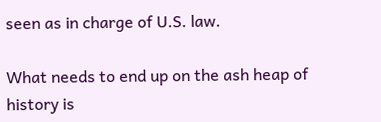seen as in charge of U.S. law.

What needs to end up on the ash heap of history is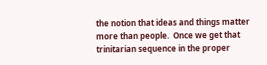the notion that ideas and things matter more than people.  Once we get that trinitarian sequence in the proper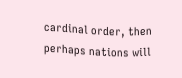cardinal order, then perhaps nations will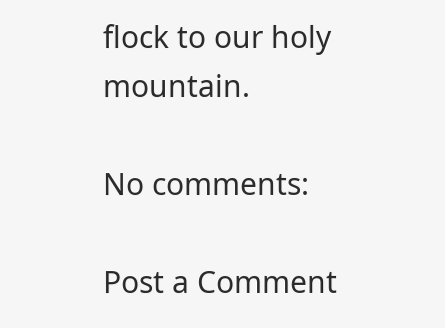flock to our holy mountain.

No comments:

Post a Comment